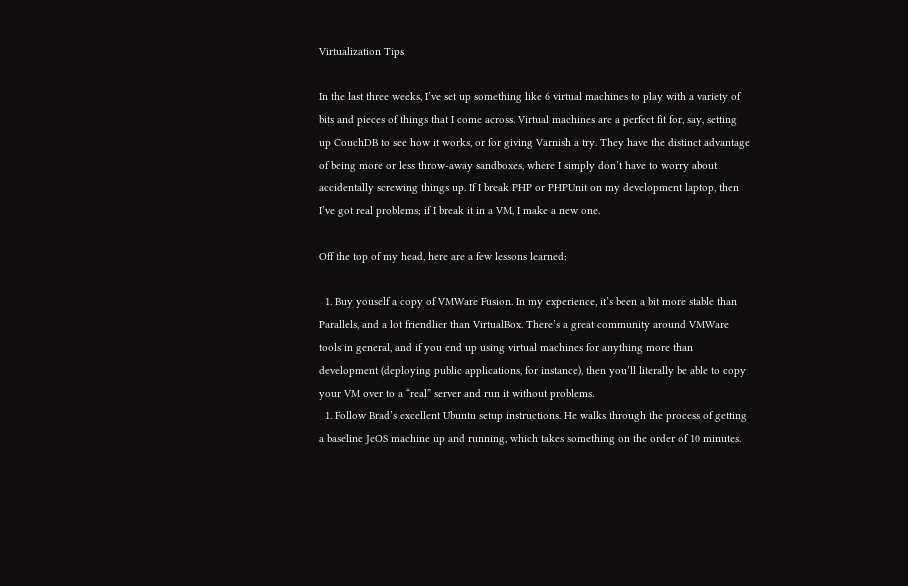Virtualization Tips

In the last three weeks, I’ve set up something like 6 virtual machines to play with a variety of bits and pieces of things that I come across. Virtual machines are a perfect fit for, say, setting up CouchDB to see how it works, or for giving Varnish a try. They have the distinct advantage of being more or less throw-away sandboxes, where I simply don’t have to worry about accidentally screwing things up. If I break PHP or PHPUnit on my development laptop, then I’ve got real problems; if I break it in a VM, I make a new one.

Off the top of my head, here are a few lessons learned:

  1. Buy youself a copy of VMWare Fusion. In my experience, it’s been a bit more stable than Parallels, and a lot friendlier than VirtualBox. There’s a great community around VMWare tools in general, and if you end up using virtual machines for anything more than development (deploying public applications, for instance), then you’ll literally be able to copy your VM over to a “real” server and run it without problems.
  1. Follow Brad’s excellent Ubuntu setup instructions. He walks through the process of getting a baseline JeOS machine up and running, which takes something on the order of 10 minutes.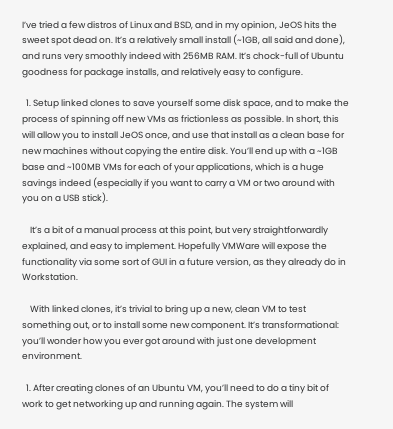I’ve tried a few distros of Linux and BSD, and in my opinion, JeOS hits the sweet spot dead on. It’s a relatively small install (~1GB, all said and done), and runs very smoothly indeed with 256MB RAM. It’s chock-full of Ubuntu goodness for package installs, and relatively easy to configure.

  1. Setup linked clones to save yourself some disk space, and to make the process of spinning off new VMs as frictionless as possible. In short, this will allow you to install JeOS once, and use that install as a clean base for new machines without copying the entire disk. You’ll end up with a ~1GB base and ~100MB VMs for each of your applications, which is a huge savings indeed (especially if you want to carry a VM or two around with you on a USB stick).

    It’s a bit of a manual process at this point, but very straightforwardly explained, and easy to implement. Hopefully VMWare will expose the functionality via some sort of GUI in a future version, as they already do in Workstation.

    With linked clones, it’s trivial to bring up a new, clean VM to test something out, or to install some new component. It’s transformational: you’ll wonder how you ever got around with just one development environment.

  1. After creating clones of an Ubuntu VM, you’ll need to do a tiny bit of work to get networking up and running again. The system will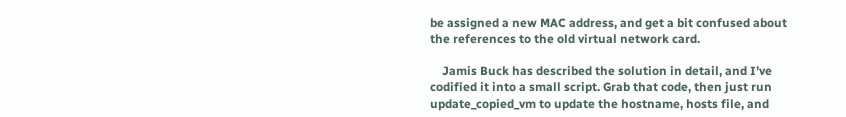be assigned a new MAC address, and get a bit confused about the references to the old virtual network card.

    Jamis Buck has described the solution in detail, and I’ve codified it into a small script. Grab that code, then just run update_copied_vm to update the hostname, hosts file, and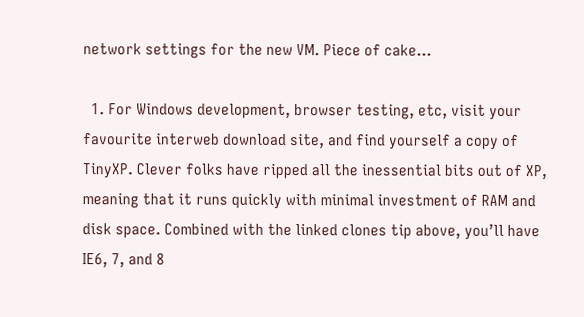network settings for the new VM. Piece of cake…

  1. For Windows development, browser testing, etc, visit your favourite interweb download site, and find yourself a copy of TinyXP. Clever folks have ripped all the inessential bits out of XP, meaning that it runs quickly with minimal investment of RAM and disk space. Combined with the linked clones tip above, you’ll have IE6, 7, and 8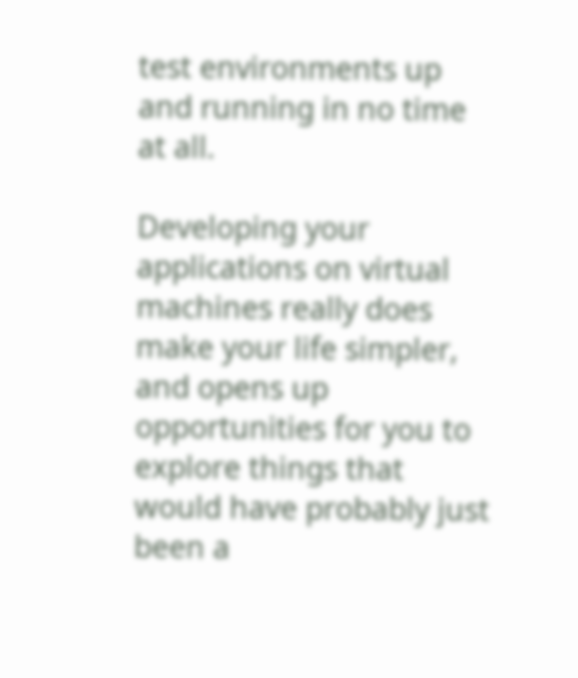test environments up and running in no time at all.

Developing your applications on virtual machines really does make your life simpler, and opens up opportunities for you to explore things that would have probably just been a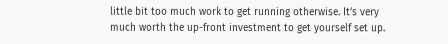little bit too much work to get running otherwise. It’s very much worth the up-front investment to get yourself set up.